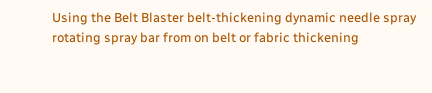Using the Belt Blaster belt-thickening dynamic needle spray rotating spray bar from on belt or fabric thickening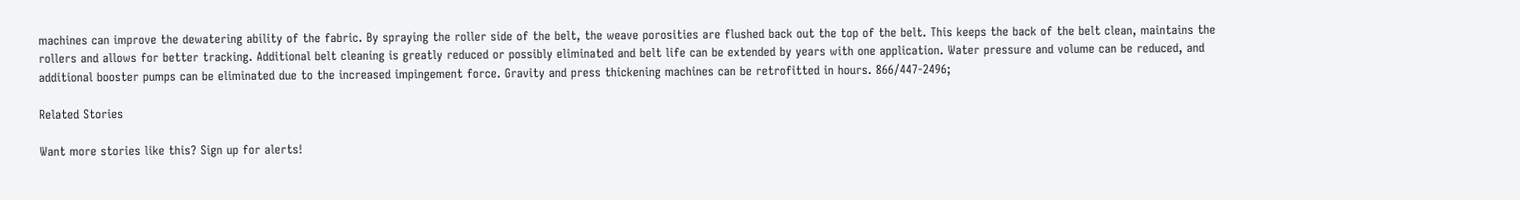machines can improve the dewatering ability of the fabric. By spraying the roller side of the belt, the weave porosities are flushed back out the top of the belt. This keeps the back of the belt clean, maintains the rollers and allows for better tracking. Additional belt cleaning is greatly reduced or possibly eliminated and belt life can be extended by years with one application. Water pressure and volume can be reduced, and additional booster pumps can be eliminated due to the increased impingement force. Gravity and press thickening machines can be retrofitted in hours. 866/447-2496;

Related Stories

Want more stories like this? Sign up for alerts!